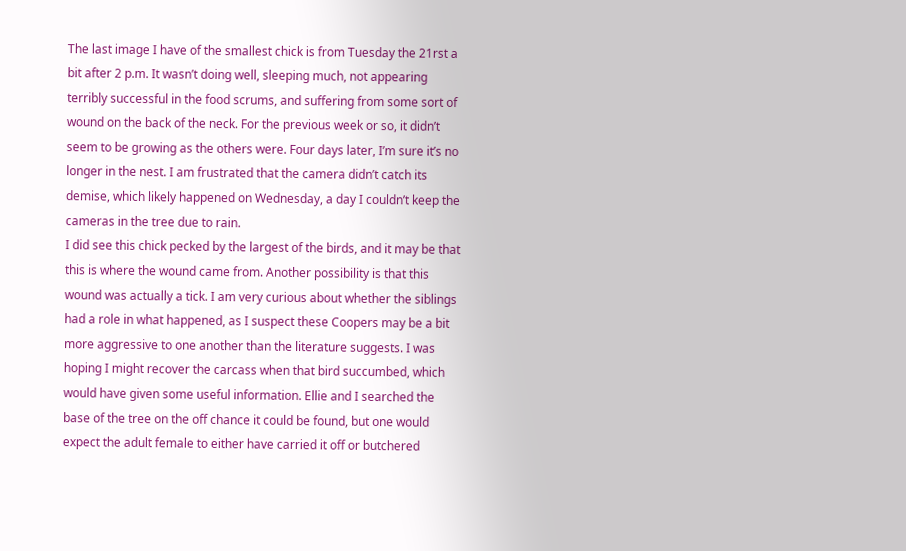The last image I have of the smallest chick is from Tuesday the 21rst a bit after 2 p.m. It wasn’t doing well, sleeping much, not appearing terribly successful in the food scrums, and suffering from some sort of wound on the back of the neck. For the previous week or so, it didn’t seem to be growing as the others were. Four days later, I’m sure it’s no longer in the nest. I am frustrated that the camera didn’t catch its demise, which likely happened on Wednesday, a day I couldn’t keep the cameras in the tree due to rain.
I did see this chick pecked by the largest of the birds, and it may be that this is where the wound came from. Another possibility is that this wound was actually a tick. I am very curious about whether the siblings had a role in what happened, as I suspect these Coopers may be a bit more aggressive to one another than the literature suggests. I was hoping I might recover the carcass when that bird succumbed, which would have given some useful information. Ellie and I searched the base of the tree on the off chance it could be found, but one would expect the adult female to either have carried it off or butchered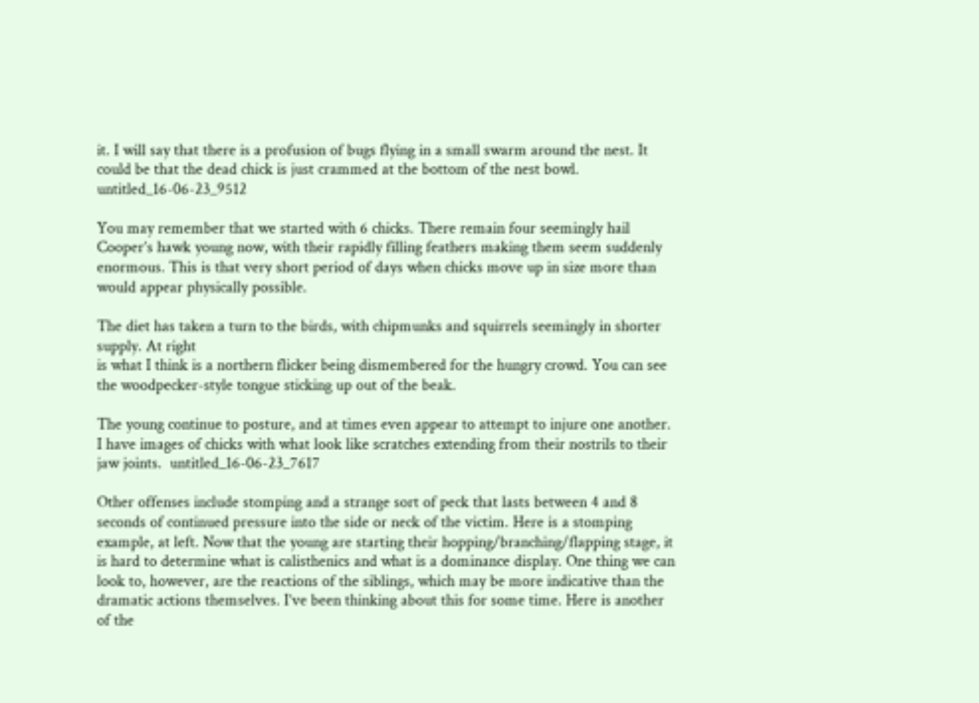it. I will say that there is a profusion of bugs flying in a small swarm around the nest. It could be that the dead chick is just crammed at the bottom of the nest bowl. untitled_16-06-23_9512

You may remember that we started with 6 chicks. There remain four seemingly hail Cooper’s hawk young now, with their rapidly filling feathers making them seem suddenly enormous. This is that very short period of days when chicks move up in size more than would appear physically possible.

The diet has taken a turn to the birds, with chipmunks and squirrels seemingly in shorter supply. At right
is what I think is a northern flicker being dismembered for the hungry crowd. You can see the woodpecker-style tongue sticking up out of the beak.

The young continue to posture, and at times even appear to attempt to injure one another. I have images of chicks with what look like scratches extending from their nostrils to their jaw joints.  untitled_16-06-23_7617

Other offenses include stomping and a strange sort of peck that lasts between 4 and 8 seconds of continued pressure into the side or neck of the victim. Here is a stomping example, at left. Now that the young are starting their hopping/branching/flapping stage, it is hard to determine what is calisthenics and what is a dominance display. One thing we can look to, however, are the reactions of the siblings, which may be more indicative than the dramatic actions themselves. I’ve been thinking about this for some time. Here is another of the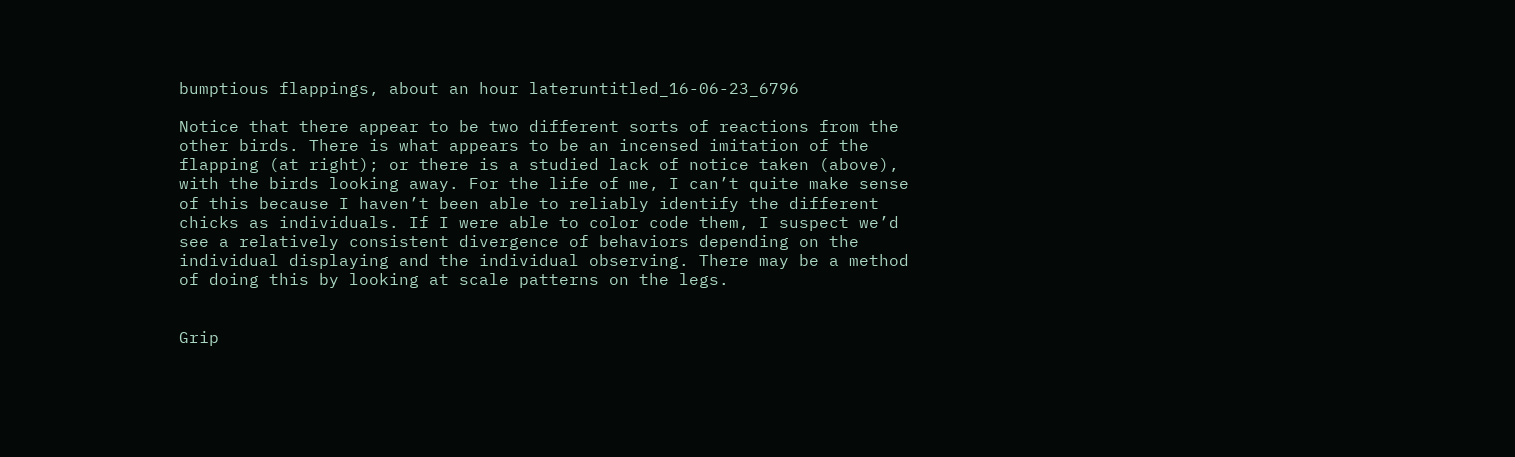bumptious flappings, about an hour lateruntitled_16-06-23_6796

Notice that there appear to be two different sorts of reactions from the other birds. There is what appears to be an incensed imitation of the flapping (at right); or there is a studied lack of notice taken (above), with the birds looking away. For the life of me, I can’t quite make sense of this because I haven’t been able to reliably identify the different chicks as individuals. If I were able to color code them, I suspect we’d see a relatively consistent divergence of behaviors depending on the individual displaying and the individual observing. There may be a method of doing this by looking at scale patterns on the legs.


Grip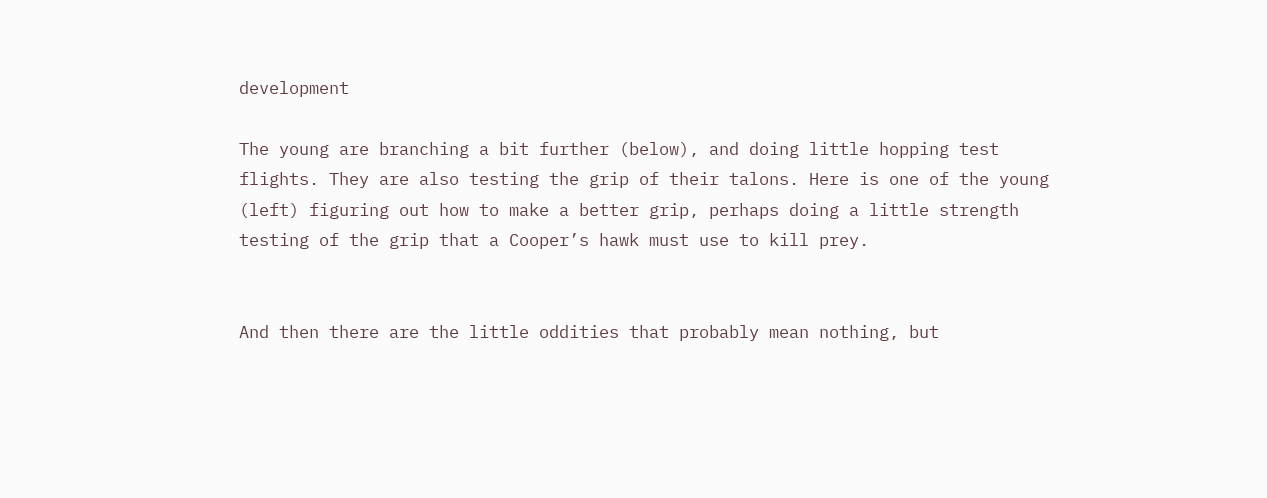development

The young are branching a bit further (below), and doing little hopping test flights. They are also testing the grip of their talons. Here is one of the young (left) figuring out how to make a better grip, perhaps doing a little strength testing of the grip that a Cooper’s hawk must use to kill prey.


And then there are the little oddities that probably mean nothing, but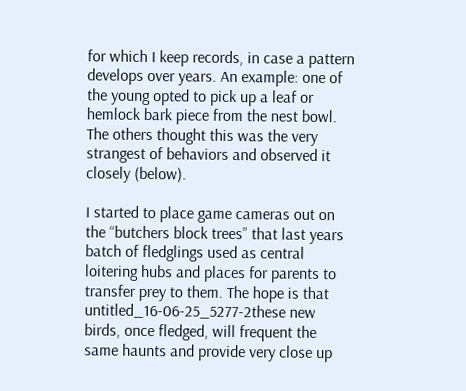for which I keep records, in case a pattern develops over years. An example: one of the young opted to pick up a leaf or hemlock bark piece from the nest bowl. The others thought this was the very strangest of behaviors and observed it closely (below).

I started to place game cameras out on the “butchers block trees” that last years batch of fledglings used as central loitering hubs and places for parents to transfer prey to them. The hope is that untitled_16-06-25_5277-2these new birds, once fledged, will frequent the same haunts and provide very close up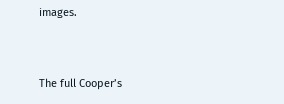images.


The full Cooper’s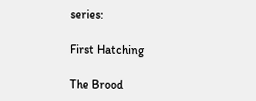series:

First Hatching

The Brood